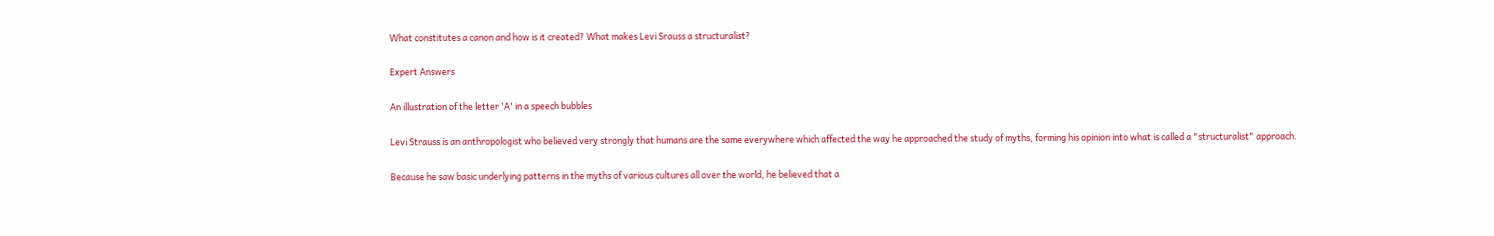What constitutes a canon and how is it created? What makes Levi Srauss a structuralist?

Expert Answers

An illustration of the letter 'A' in a speech bubbles

Levi Strauss is an anthropologist who believed very strongly that humans are the same everywhere which affected the way he approached the study of myths, forming his opinion into what is called a "structuralist" approach.

Because he saw basic underlying patterns in the myths of various cultures all over the world, he believed that a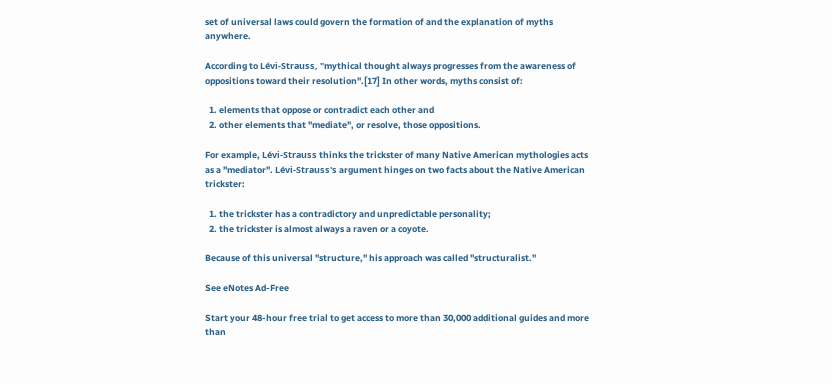set of universal laws could govern the formation of and the explanation of myths anywhere.

According to Lévi-Strauss, "mythical thought always progresses from the awareness of oppositions toward their resolution".[17] In other words, myths consist of:

  1. elements that oppose or contradict each other and
  2. other elements that "mediate", or resolve, those oppositions.

For example, Lévi-Strauss thinks the trickster of many Native American mythologies acts as a "mediator". Lévi-Strauss's argument hinges on two facts about the Native American trickster:

  1. the trickster has a contradictory and unpredictable personality;
  2. the trickster is almost always a raven or a coyote.

Because of this universal "structure," his approach was called "structuralist."

See eNotes Ad-Free

Start your 48-hour free trial to get access to more than 30,000 additional guides and more than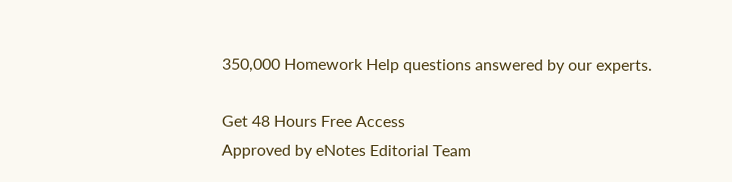350,000 Homework Help questions answered by our experts.

Get 48 Hours Free Access
Approved by eNotes Editorial Team